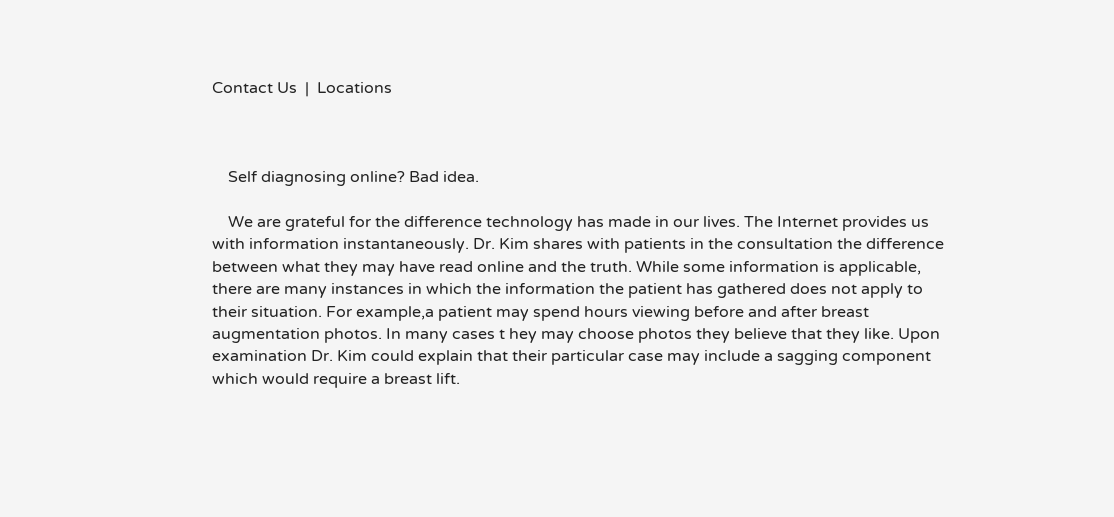Contact Us  |  Locations



    Self diagnosing online? Bad idea.

    We are grateful for the difference technology has made in our lives. The Internet provides us with information instantaneously. Dr. Kim shares with patients in the consultation the difference between what they may have read online and the truth. While some information is applicable, there are many instances in which the information the patient has gathered does not apply to their situation. For example,a patient may spend hours viewing before and after breast augmentation photos. In many cases t hey may choose photos they believe that they like. Upon examination Dr. Kim could explain that their particular case may include a sagging component which would require a breast lift.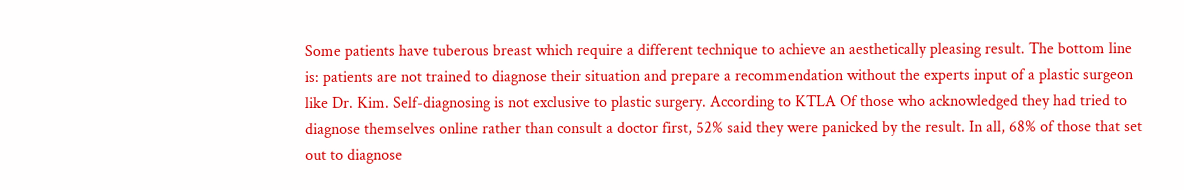Some patients have tuberous breast which require a different technique to achieve an aesthetically pleasing result. The bottom line is: patients are not trained to diagnose their situation and prepare a recommendation without the experts input of a plastic surgeon like Dr. Kim. Self-diagnosing is not exclusive to plastic surgery. According to KTLA Of those who acknowledged they had tried to diagnose themselves online rather than consult a doctor first, 52% said they were panicked by the result. In all, 68% of those that set out to diagnose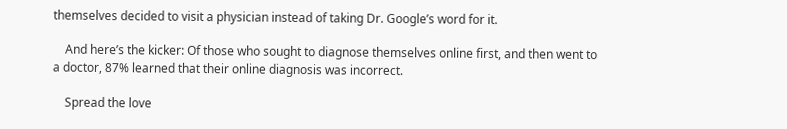themselves decided to visit a physician instead of taking Dr. Google’s word for it.

    And here’s the kicker: Of those who sought to diagnose themselves online first, and then went to a doctor, 87% learned that their online diagnosis was incorrect.

    Spread the love